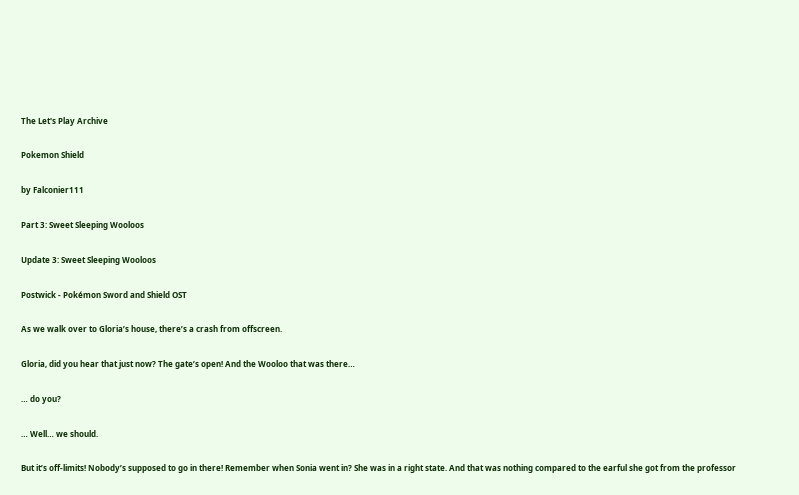The Let's Play Archive

Pokemon Shield

by Falconier111

Part 3: Sweet Sleeping Wooloos

Update 3: Sweet Sleeping Wooloos

Postwick - Pokémon Sword and Shield OST

As we walk over to Gloria’s house, there’s a crash from offscreen.

Gloria, did you hear that just now? The gate’s open! And the Wooloo that was there…

… do you?

… Well… we should.

But it’s off-limits! Nobody’s supposed to go in there! Remember when Sonia went in? She was in a right state. And that was nothing compared to the earful she got from the professor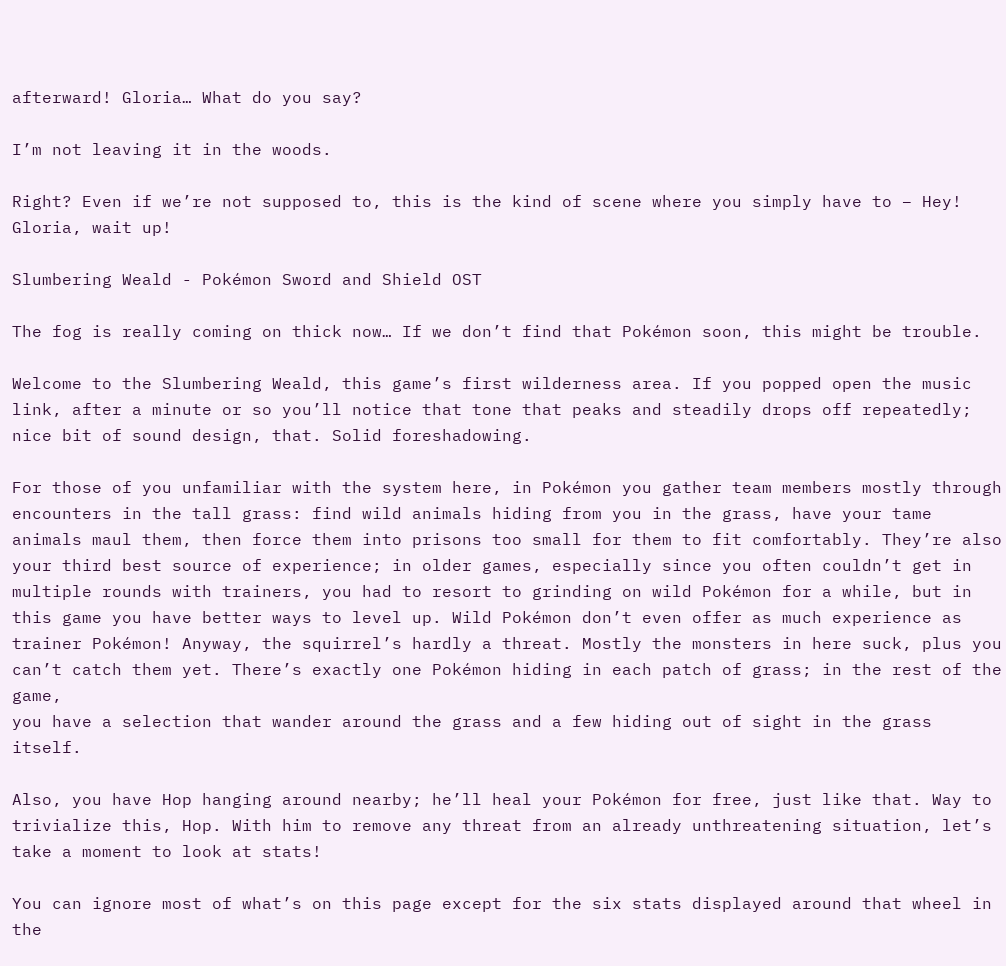afterward! Gloria… What do you say?

I’m not leaving it in the woods.

Right? Even if we’re not supposed to, this is the kind of scene where you simply have to – Hey! Gloria, wait up!

Slumbering Weald - Pokémon Sword and Shield OST

The fog is really coming on thick now… If we don’t find that Pokémon soon, this might be trouble.

Welcome to the Slumbering Weald, this game’s first wilderness area. If you popped open the music link, after a minute or so you’ll notice that tone that peaks and steadily drops off repeatedly; nice bit of sound design, that. Solid foreshadowing.

For those of you unfamiliar with the system here, in Pokémon you gather team members mostly through encounters in the tall grass: find wild animals hiding from you in the grass, have your tame animals maul them, then force them into prisons too small for them to fit comfortably. They’re also your third best source of experience; in older games, especially since you often couldn’t get in multiple rounds with trainers, you had to resort to grinding on wild Pokémon for a while, but in this game you have better ways to level up. Wild Pokémon don’t even offer as much experience as trainer Pokémon! Anyway, the squirrel’s hardly a threat. Mostly the monsters in here suck, plus you can’t catch them yet. There’s exactly one Pokémon hiding in each patch of grass; in the rest of the game,
you have a selection that wander around the grass and a few hiding out of sight in the grass itself.

Also, you have Hop hanging around nearby; he’ll heal your Pokémon for free, just like that. Way to trivialize this, Hop. With him to remove any threat from an already unthreatening situation, let’s take a moment to look at stats!

You can ignore most of what’s on this page except for the six stats displayed around that wheel in the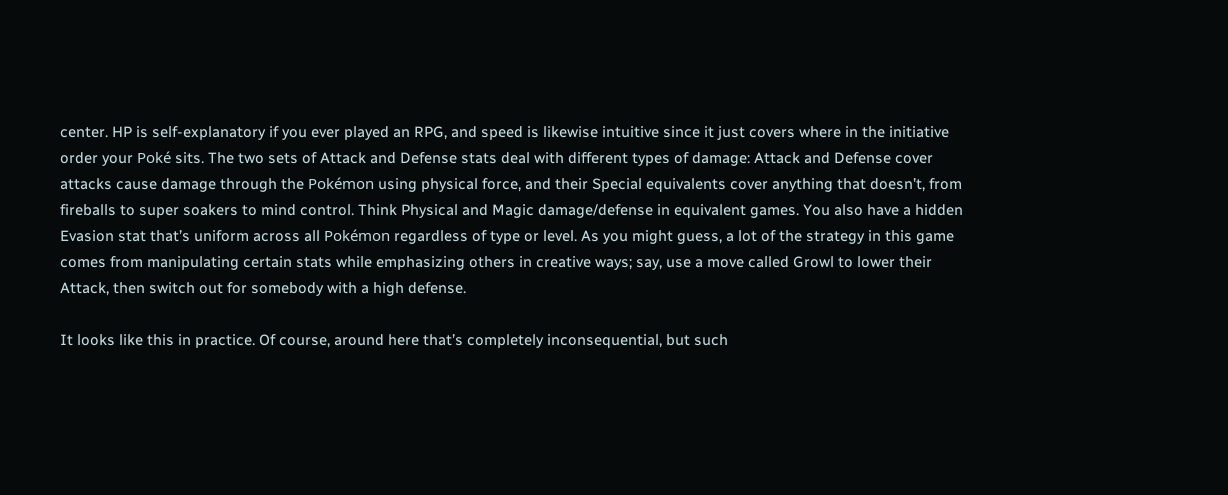center. HP is self-explanatory if you ever played an RPG, and speed is likewise intuitive since it just covers where in the initiative order your Poké sits. The two sets of Attack and Defense stats deal with different types of damage: Attack and Defense cover attacks cause damage through the Pokémon using physical force, and their Special equivalents cover anything that doesn’t, from fireballs to super soakers to mind control. Think Physical and Magic damage/defense in equivalent games. You also have a hidden Evasion stat that’s uniform across all Pokémon regardless of type or level. As you might guess, a lot of the strategy in this game comes from manipulating certain stats while emphasizing others in creative ways; say, use a move called Growl to lower their Attack, then switch out for somebody with a high defense.

It looks like this in practice. Of course, around here that’s completely inconsequential, but such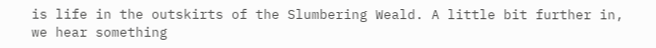is life in the outskirts of the Slumbering Weald. A little bit further in, we hear something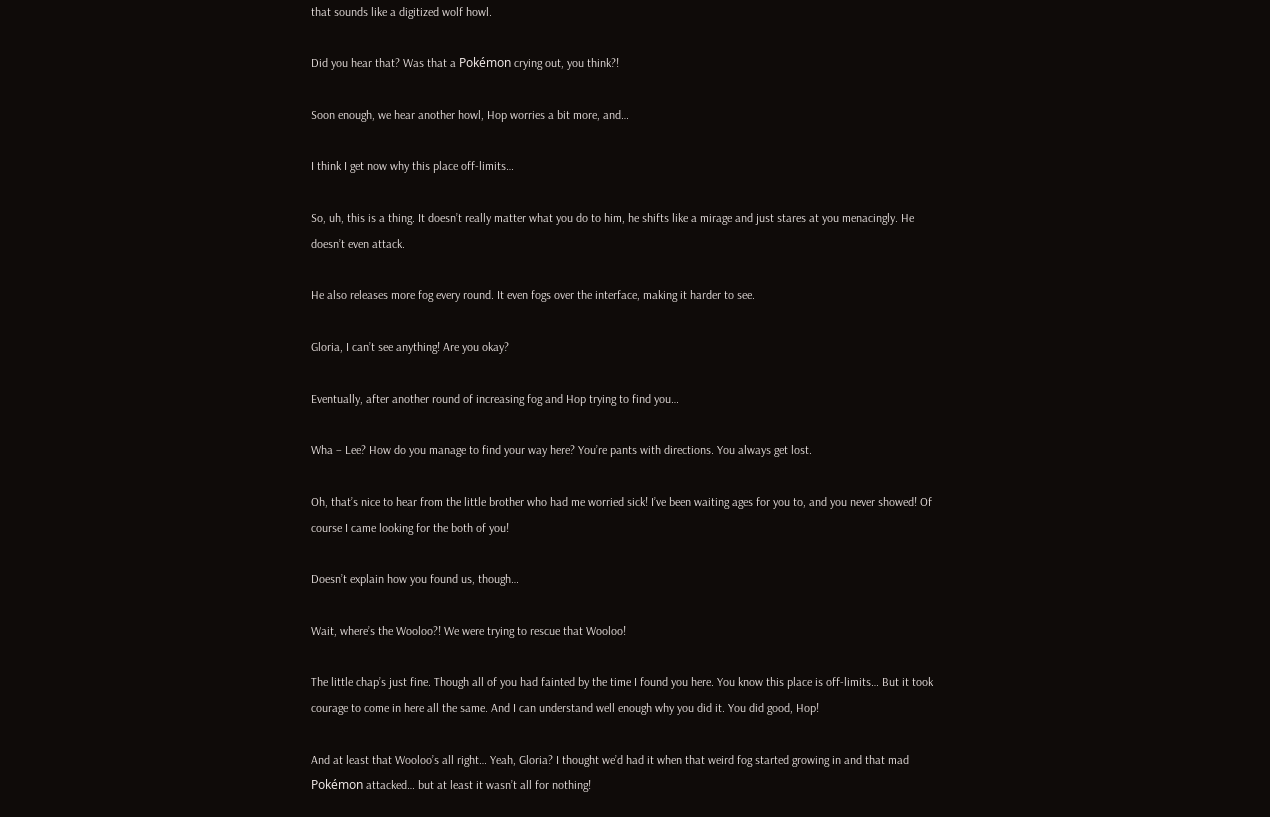that sounds like a digitized wolf howl.

Did you hear that? Was that a Pokémon crying out, you think?!

Soon enough, we hear another howl, Hop worries a bit more, and…

I think I get now why this place off-limits…

So, uh, this is a thing. It doesn’t really matter what you do to him, he shifts like a mirage and just stares at you menacingly. He doesn’t even attack.

He also releases more fog every round. It even fogs over the interface, making it harder to see.

Gloria, I can’t see anything! Are you okay?

Eventually, after another round of increasing fog and Hop trying to find you…

Wha – Lee? How do you manage to find your way here? You’re pants with directions. You always get lost.

Oh, that’s nice to hear from the little brother who had me worried sick! I’ve been waiting ages for you to, and you never showed! Of course I came looking for the both of you!

Doesn’t explain how you found us, though…

Wait, where’s the Wooloo?! We were trying to rescue that Wooloo!

The little chap’s just fine. Though all of you had fainted by the time I found you here. You know this place is off-limits… But it took courage to come in here all the same. And I can understand well enough why you did it. You did good, Hop!

And at least that Wooloo’s all right… Yeah, Gloria? I thought we’d had it when that weird fog started growing in and that mad Pokémon attacked… but at least it wasn’t all for nothing!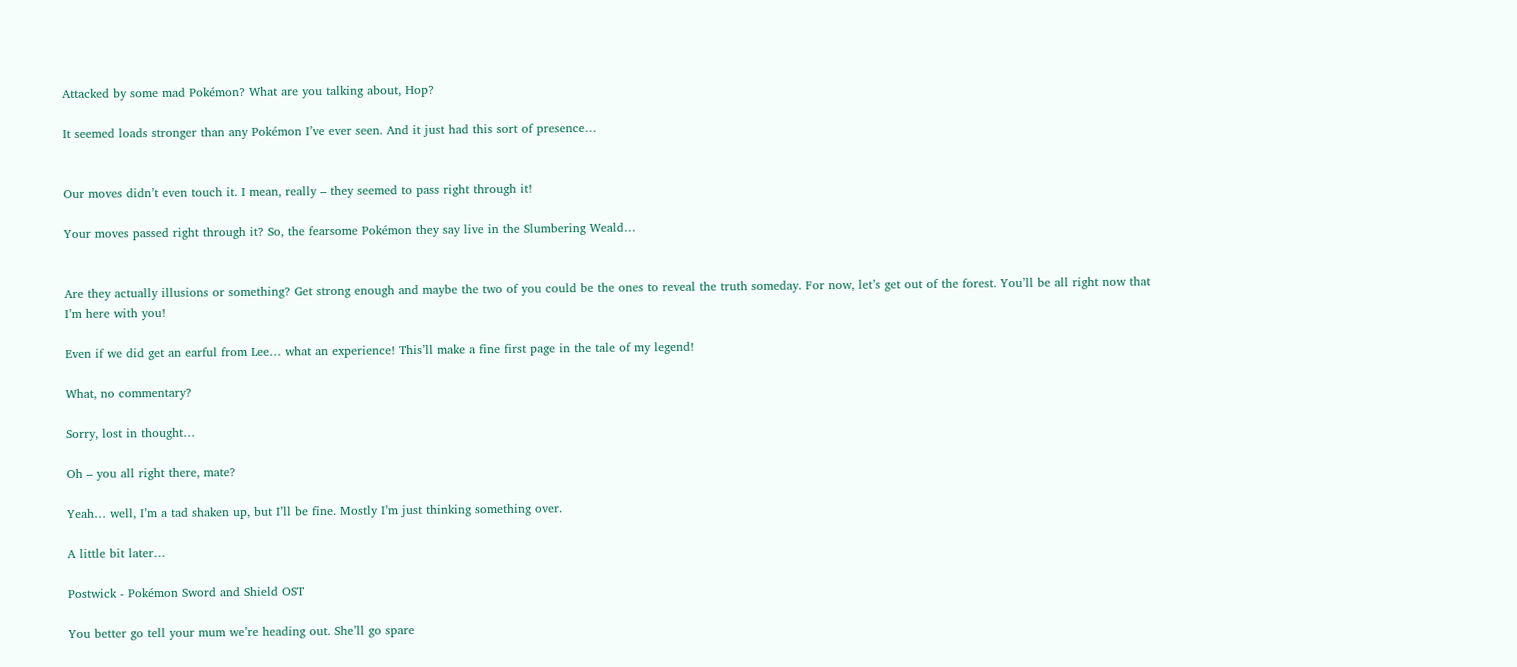Attacked by some mad Pokémon? What are you talking about, Hop?

It seemed loads stronger than any Pokémon I’ve ever seen. And it just had this sort of presence…


Our moves didn’t even touch it. I mean, really – they seemed to pass right through it!

Your moves passed right through it? So, the fearsome Pokémon they say live in the Slumbering Weald…


Are they actually illusions or something? Get strong enough and maybe the two of you could be the ones to reveal the truth someday. For now, let’s get out of the forest. You’ll be all right now that I’m here with you!

Even if we did get an earful from Lee… what an experience! This’ll make a fine first page in the tale of my legend!

What, no commentary?

Sorry, lost in thought…

Oh – you all right there, mate?

Yeah… well, I’m a tad shaken up, but I’ll be fine. Mostly I’m just thinking something over.

A little bit later…

Postwick - Pokémon Sword and Shield OST

You better go tell your mum we’re heading out. She’ll go spare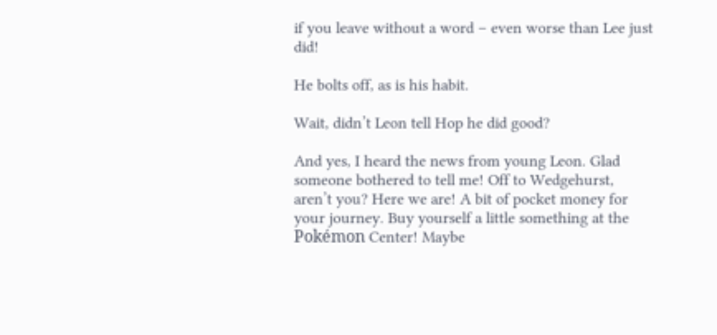if you leave without a word – even worse than Lee just did!

He bolts off, as is his habit.

Wait, didn’t Leon tell Hop he did good?

And yes, I heard the news from young Leon. Glad someone bothered to tell me! Off to Wedgehurst, aren’t you? Here we are! A bit of pocket money for your journey. Buy yourself a little something at the Pokémon Center! Maybe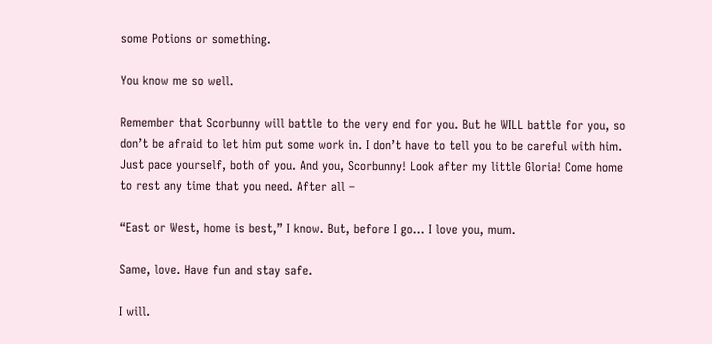some Potions or something.

You know me so well.

Remember that Scorbunny will battle to the very end for you. But he WILL battle for you, so don’t be afraid to let him put some work in. I don’t have to tell you to be careful with him. Just pace yourself, both of you. And you, Scorbunny! Look after my little Gloria! Come home to rest any time that you need. After all –

“East or West, home is best,” I know. But, before I go… I love you, mum.

Same, love. Have fun and stay safe.

I will.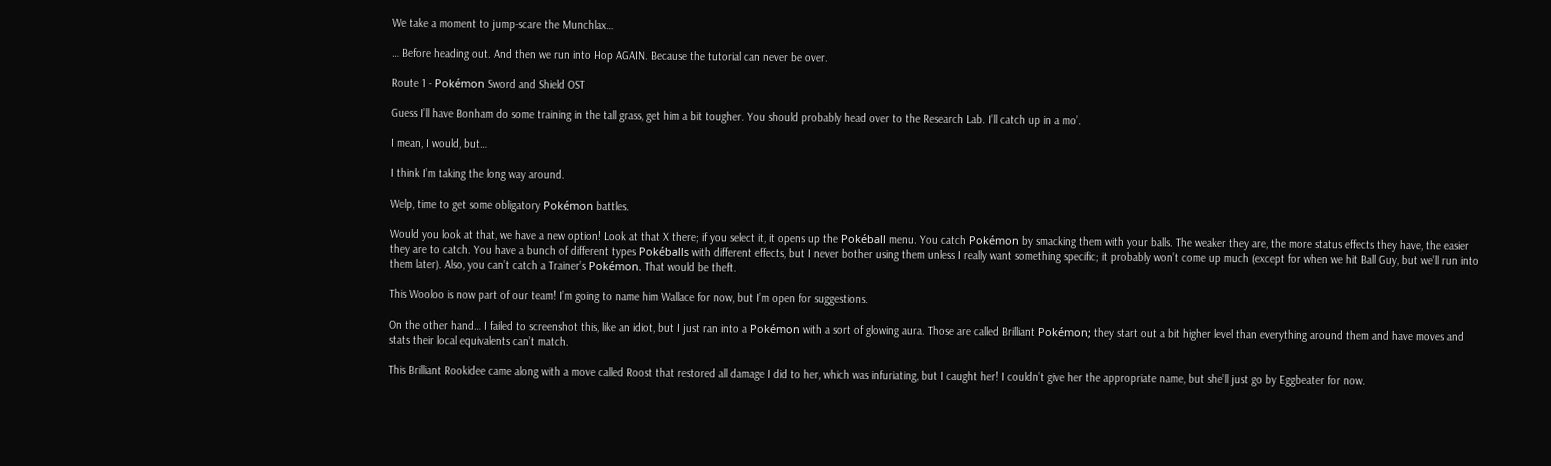We take a moment to jump-scare the Munchlax…

… Before heading out. And then we run into Hop AGAIN. Because the tutorial can never be over.

Route 1 - Pokémon Sword and Shield OST

Guess I’ll have Bonham do some training in the tall grass, get him a bit tougher. You should probably head over to the Research Lab. I’ll catch up in a mo’.

I mean, I would, but…

I think I’m taking the long way around.

Welp, time to get some obligatory Pokémon battles.

Would you look at that, we have a new option! Look at that X there; if you select it, it opens up the Pokéball menu. You catch Pokémon by smacking them with your balls. The weaker they are, the more status effects they have, the easier they are to catch. You have a bunch of different types Pokéballs with different effects, but I never bother using them unless I really want something specific; it probably won’t come up much (except for when we hit Ball Guy, but we’ll run into them later). Also, you can’t catch a Trainer’s Pokémon. That would be theft.

This Wooloo is now part of our team! I’m going to name him Wallace for now, but I’m open for suggestions.

On the other hand… I failed to screenshot this, like an idiot, but I just ran into a Pokémon with a sort of glowing aura. Those are called Brilliant Pokémon; they start out a bit higher level than everything around them and have moves and stats their local equivalents can’t match.

This Brilliant Rookidee came along with a move called Roost that restored all damage I did to her, which was infuriating, but I caught her! I couldn’t give her the appropriate name, but she’ll just go by Eggbeater for now.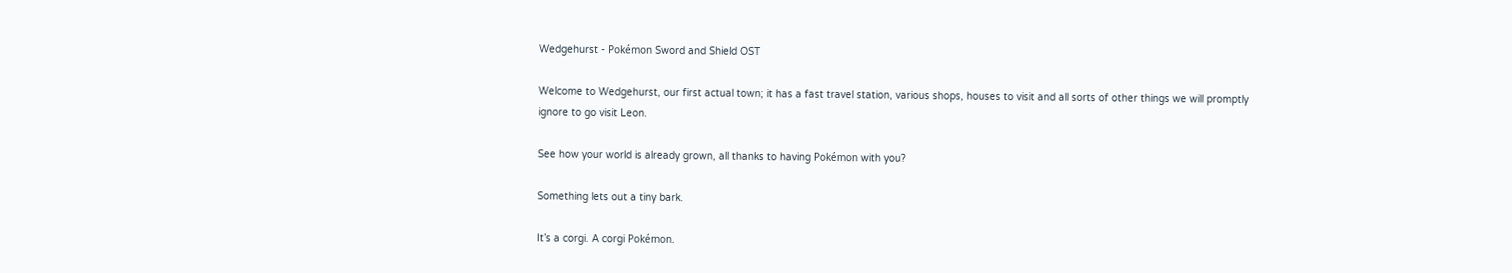Wedgehurst - Pokémon Sword and Shield OST

Welcome to Wedgehurst, our first actual town; it has a fast travel station, various shops, houses to visit and all sorts of other things we will promptly ignore to go visit Leon.

See how your world is already grown, all thanks to having Pokémon with you?

Something lets out a tiny bark.

It’s a corgi. A corgi Pokémon.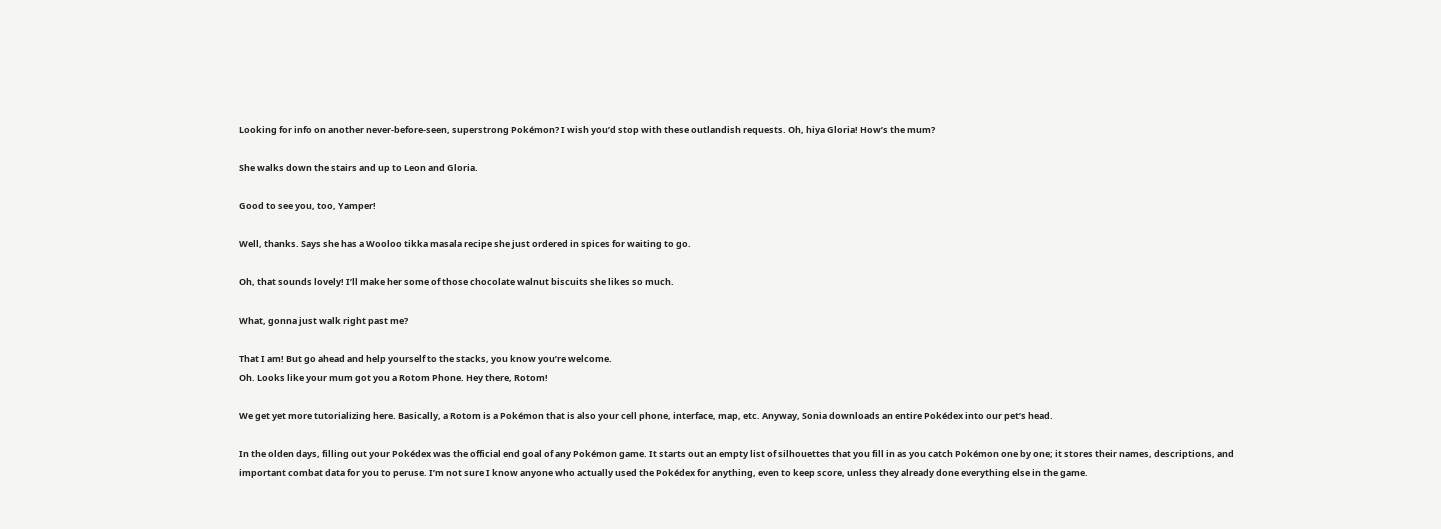Looking for info on another never-before-seen, superstrong Pokémon? I wish you’d stop with these outlandish requests. Oh, hiya Gloria! How’s the mum?

She walks down the stairs and up to Leon and Gloria.

Good to see you, too, Yamper!

Well, thanks. Says she has a Wooloo tikka masala recipe she just ordered in spices for waiting to go.

Oh, that sounds lovely! I’ll make her some of those chocolate walnut biscuits she likes so much.

What, gonna just walk right past me?

That I am! But go ahead and help yourself to the stacks, you know you’re welcome.
Oh. Looks like your mum got you a Rotom Phone. Hey there, Rotom!

We get yet more tutorializing here. Basically, a Rotom is a Pokémon that is also your cell phone, interface, map, etc. Anyway, Sonia downloads an entire Pokédex into our pet’s head.

In the olden days, filling out your Pokédex was the official end goal of any Pokémon game. It starts out an empty list of silhouettes that you fill in as you catch Pokémon one by one; it stores their names, descriptions, and important combat data for you to peruse. I’m not sure I know anyone who actually used the Pokédex for anything, even to keep score, unless they already done everything else in the game.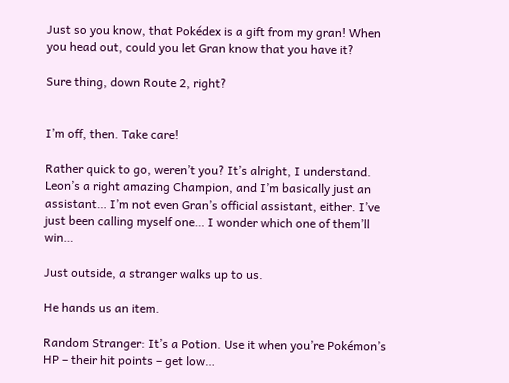Just so you know, that Pokédex is a gift from my gran! When you head out, could you let Gran know that you have it?

Sure thing, down Route 2, right?


I’m off, then. Take care!

Rather quick to go, weren’t you? It’s alright, I understand.
Leon’s a right amazing Champion, and I’m basically just an assistant… I’m not even Gran’s official assistant, either. I’ve just been calling myself one… I wonder which one of them’ll win…

Just outside, a stranger walks up to us.

He hands us an item.

Random Stranger: It’s a Potion. Use it when you’re Pokémon’s HP – their hit points – get low…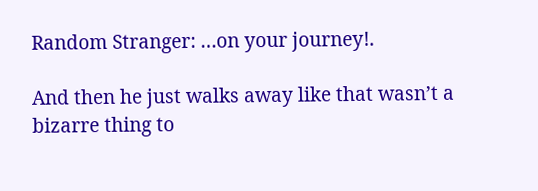Random Stranger: …on your journey!.

And then he just walks away like that wasn’t a bizarre thing to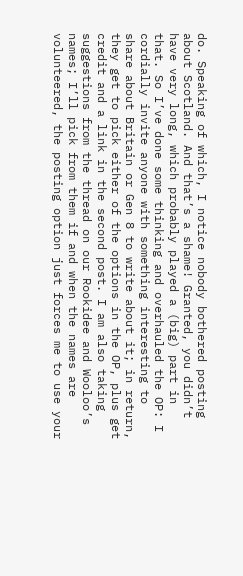do. Speaking of which, I notice nobody bothered posting about Scotland. And that’s a shame! Granted, you didn’t have very long, which probably played a (big) part in that. So I’ve done some thinking and overhauled the OP: I cordially invite anyone with something interesting to share about Britain or Gen 8 to write about it; in return, they get to pick either of the options in the OP, plus get credit and a link in the second post. I am also taking suggestions from the thread on our Rookidee and Wooloo’s names; I’ll pick from them if and when the names are volunteered, the posting option just forces me to use your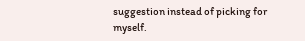suggestion instead of picking for myself.